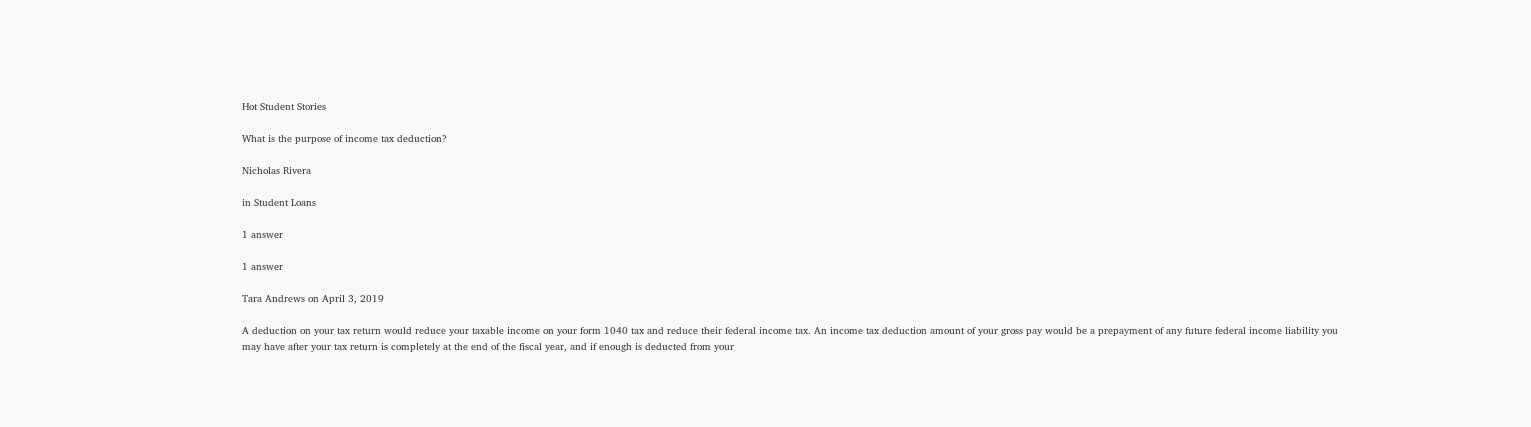Hot Student Stories

What is the purpose of income tax deduction?

Nicholas Rivera

in Student Loans

1 answer

1 answer

Tara Andrews on April 3, 2019

A deduction on your tax return would reduce your taxable income on your form 1040 tax and reduce their federal income tax. An income tax deduction amount of your gross pay would be a prepayment of any future federal income liability you may have after your tax return is completely at the end of the fiscal year, and if enough is deducted from your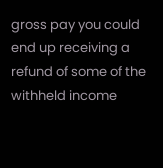gross pay you could end up receiving a refund of some of the withheld income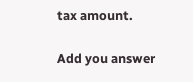tax amount.

Add you answer